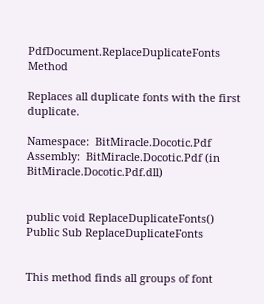PdfDocument.ReplaceDuplicateFonts Method

Replaces all duplicate fonts with the first duplicate.

Namespace:  BitMiracle.Docotic.Pdf
Assembly:  BitMiracle.Docotic.Pdf (in BitMiracle.Docotic.Pdf.dll)


public void ReplaceDuplicateFonts()
Public Sub ReplaceDuplicateFonts


This method finds all groups of font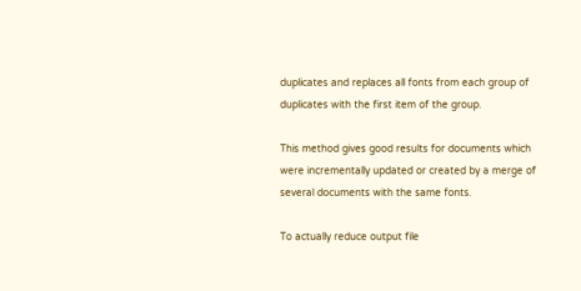duplicates and replaces all fonts from each group of duplicates with the first item of the group.

This method gives good results for documents which were incrementally updated or created by a merge of several documents with the same fonts.

To actually reduce output file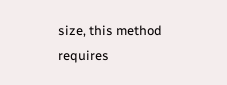size, this method requires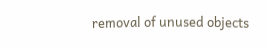removal of unused objects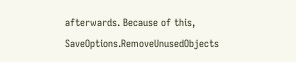afterwards. Because of this, SaveOptions.RemoveUnusedObjects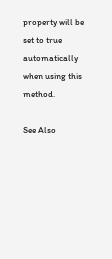property will be set to true automatically when using this method.

See Also